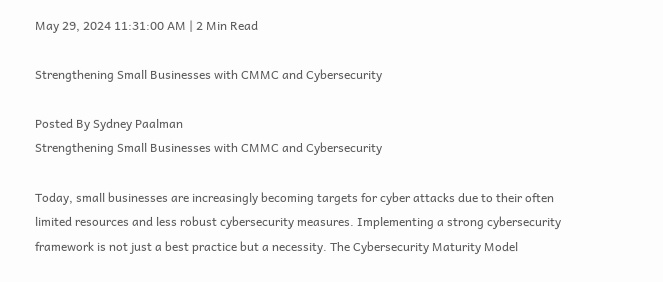May 29, 2024 11:31:00 AM | 2 Min Read

Strengthening Small Businesses with CMMC and Cybersecurity

Posted By Sydney Paalman
Strengthening Small Businesses with CMMC and Cybersecurity

Today, small businesses are increasingly becoming targets for cyber attacks due to their often limited resources and less robust cybersecurity measures. Implementing a strong cybersecurity framework is not just a best practice but a necessity. The Cybersecurity Maturity Model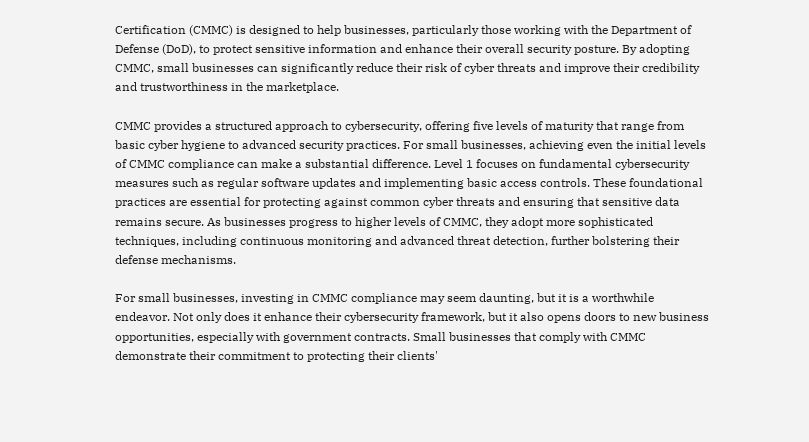Certification (CMMC) is designed to help businesses, particularly those working with the Department of Defense (DoD), to protect sensitive information and enhance their overall security posture. By adopting CMMC, small businesses can significantly reduce their risk of cyber threats and improve their credibility and trustworthiness in the marketplace.

CMMC provides a structured approach to cybersecurity, offering five levels of maturity that range from basic cyber hygiene to advanced security practices. For small businesses, achieving even the initial levels of CMMC compliance can make a substantial difference. Level 1 focuses on fundamental cybersecurity measures such as regular software updates and implementing basic access controls. These foundational practices are essential for protecting against common cyber threats and ensuring that sensitive data remains secure. As businesses progress to higher levels of CMMC, they adopt more sophisticated techniques, including continuous monitoring and advanced threat detection, further bolstering their defense mechanisms.

For small businesses, investing in CMMC compliance may seem daunting, but it is a worthwhile endeavor. Not only does it enhance their cybersecurity framework, but it also opens doors to new business opportunities, especially with government contracts. Small businesses that comply with CMMC demonstrate their commitment to protecting their clients'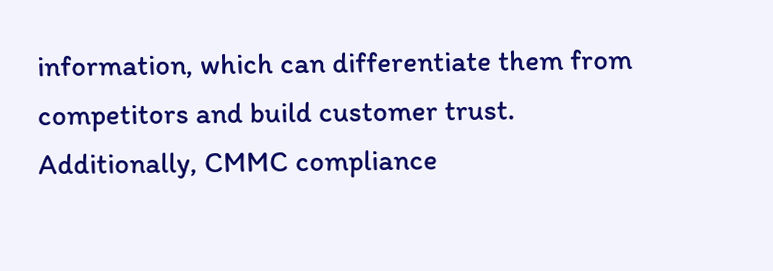information, which can differentiate them from competitors and build customer trust. Additionally, CMMC compliance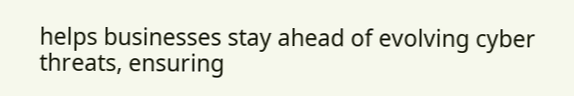helps businesses stay ahead of evolving cyber threats, ensuring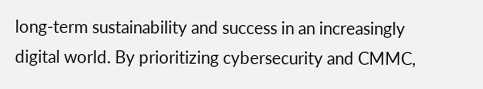long-term sustainability and success in an increasingly digital world. By prioritizing cybersecurity and CMMC,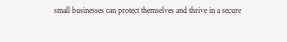small businesses can protect themselves and thrive in a secure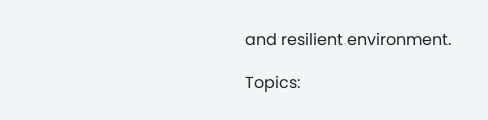and resilient environment.

Topics: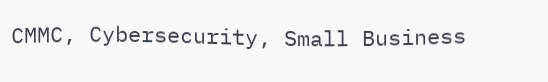CMMC, Cybersecurity, Small Business